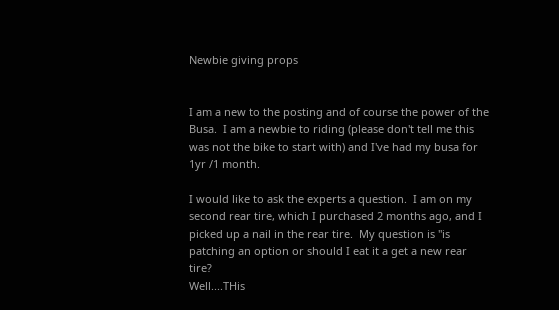Newbie giving props


I am a new to the posting and of course the power of the Busa.  I am a newbie to riding (please don't tell me this was not the bike to start with) and I've had my busa for 1yr /1 month.

I would like to ask the experts a question.  I am on my second rear tire, which I purchased 2 months ago, and I picked up a nail in the rear tire.  My question is "is patching an option or should I eat it a get a new rear tire?
Well....THis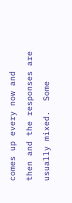comes up every now and then and the responses are usually mixed.  Some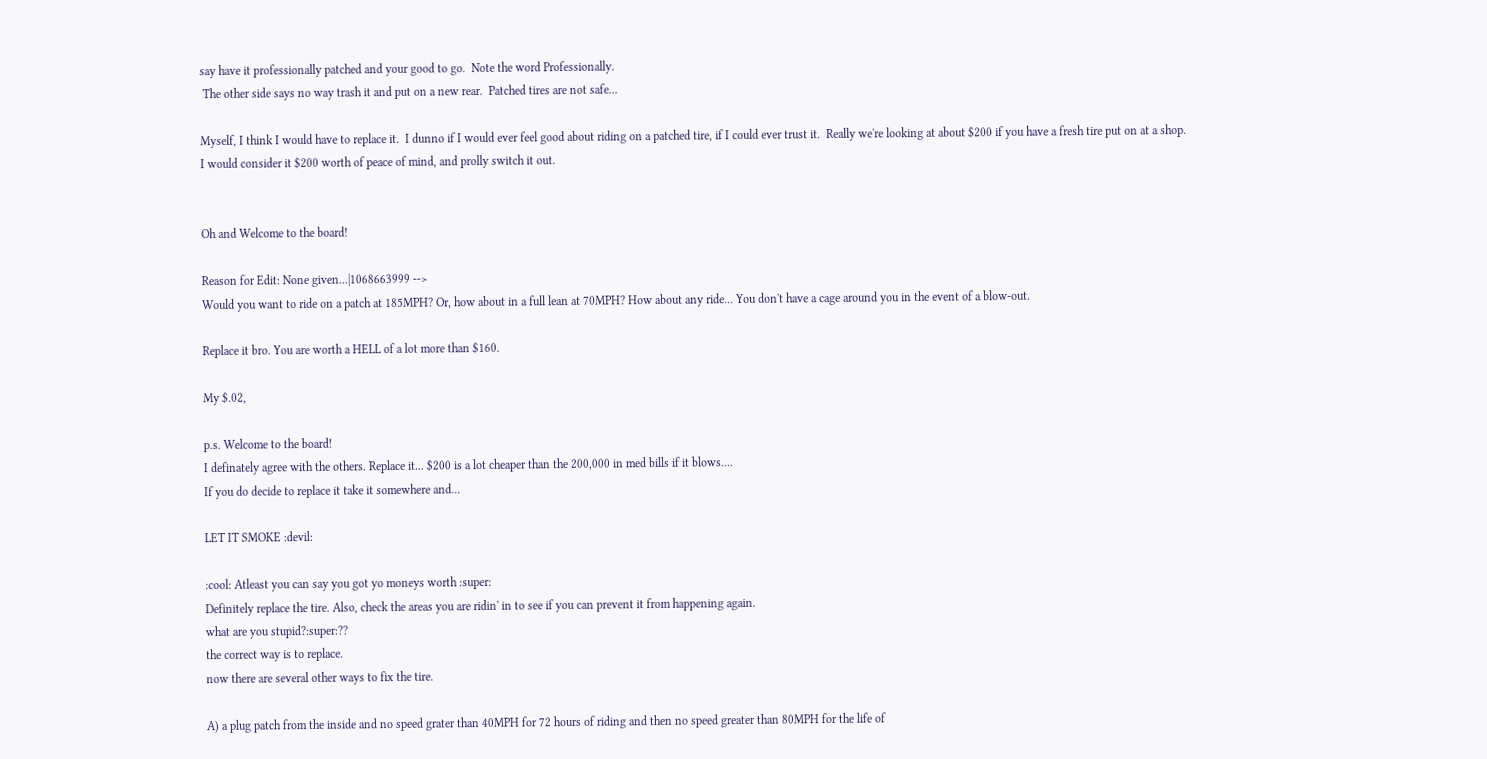say have it professionally patched and your good to go.  Note the word Professionally.
 The other side says no way trash it and put on a new rear.  Patched tires are not safe...

Myself, I think I would have to replace it.  I dunno if I would ever feel good about riding on a patched tire, if I could ever trust it.  Really we're looking at about $200 if you have a fresh tire put on at a shop.  I would consider it $200 worth of peace of mind, and prolly switch it out.


Oh and Welcome to the board!

Reason for Edit: None given...|1068663999 -->
Would you want to ride on a patch at 185MPH? Or, how about in a full lean at 70MPH? How about any ride... You don't have a cage around you in the event of a blow-out.

Replace it bro. You are worth a HELL of a lot more than $160.

My $.02,

p.s. Welcome to the board!
I definately agree with the others. Replace it... $200 is a lot cheaper than the 200,000 in med bills if it blows....
If you do decide to replace it take it somewhere and...

LET IT SMOKE :devil:

:cool: Atleast you can say you got yo moneys worth :super:
Definitely replace the tire. Also, check the areas you are ridin' in to see if you can prevent it from happening again.
what are you stupid?:super:??
the correct way is to replace.
now there are several other ways to fix the tire.

A) a plug patch from the inside and no speed grater than 40MPH for 72 hours of riding and then no speed greater than 80MPH for the life of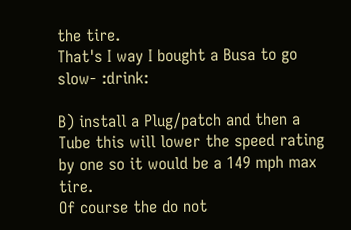the tire.
That's I way I bought a Busa to go slow- :drink:

B) install a Plug/patch and then a Tube this will lower the speed rating by one so it would be a 149 mph max tire.
Of course the do not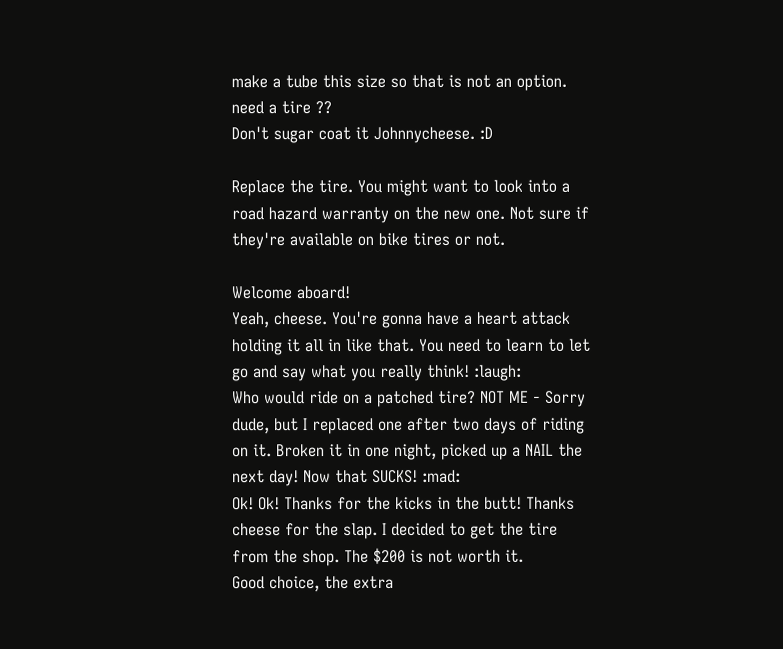make a tube this size so that is not an option.
need a tire ??
Don't sugar coat it Johnnycheese. :D

Replace the tire. You might want to look into a road hazard warranty on the new one. Not sure if they're available on bike tires or not.

Welcome aboard!
Yeah, cheese. You're gonna have a heart attack holding it all in like that. You need to learn to let go and say what you really think! :laugh:
Who would ride on a patched tire? NOT ME - Sorry dude, but I replaced one after two days of riding on it. Broken it in one night, picked up a NAIL the next day! Now that SUCKS! :mad:
Ok! Ok! Thanks for the kicks in the butt! Thanks cheese for the slap. I decided to get the tire from the shop. The $200 is not worth it.
Good choice, the extra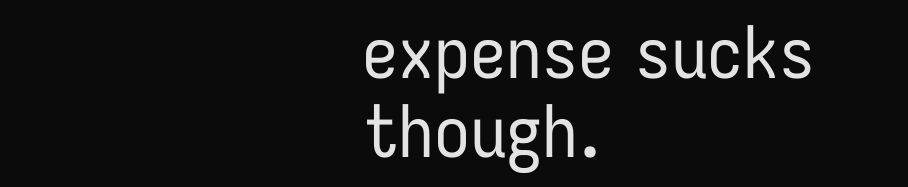expense sucks though.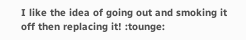I like the idea of going out and smoking it off then replacing it! :tounge: